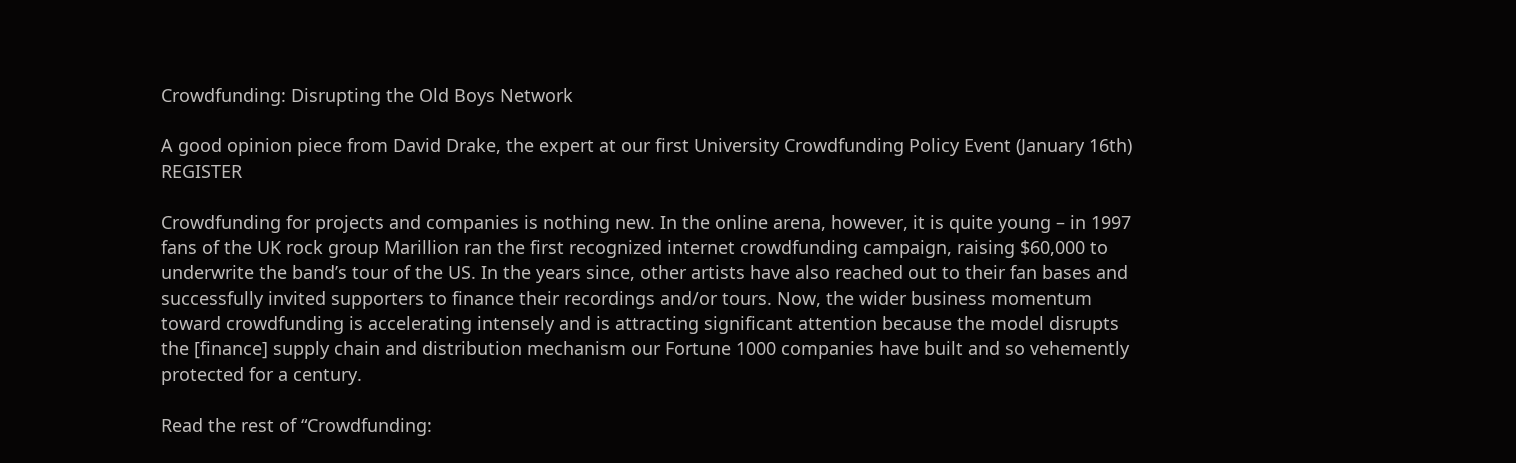Crowdfunding: Disrupting the Old Boys Network

A good opinion piece from David Drake, the expert at our first University Crowdfunding Policy Event (January 16th) REGISTER

Crowdfunding for projects and companies is nothing new. In the online arena, however, it is quite young – in 1997 fans of the UK rock group Marillion ran the first recognized internet crowdfunding campaign, raising $60,000 to underwrite the band’s tour of the US. In the years since, other artists have also reached out to their fan bases and successfully invited supporters to finance their recordings and/or tours. Now, the wider business momentum toward crowdfunding is accelerating intensely and is attracting significant attention because the model disrupts the [finance] supply chain and distribution mechanism our Fortune 1000 companies have built and so vehemently protected for a century.

Read the rest of “Crowdfunding: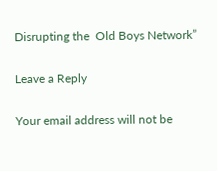Disrupting the  Old Boys Network”

Leave a Reply

Your email address will not be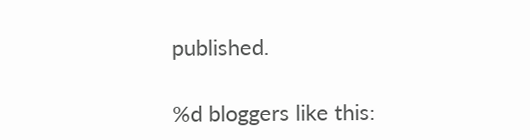published.

%d bloggers like this: